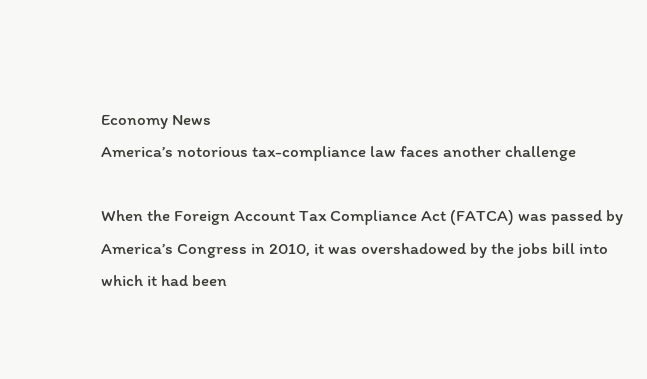Economy News
America’s notorious tax-compliance law faces another challenge

When the Foreign Account Tax Compliance Act (FATCA) was passed by America’s Congress in 2010, it was overshadowed by the jobs bill into which it had been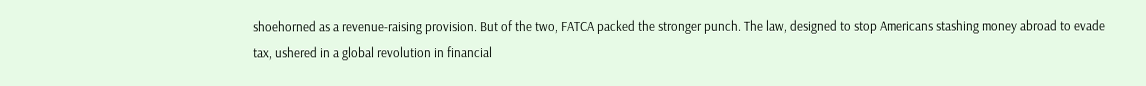shoehorned as a revenue-raising provision. But of the two, FATCA packed the stronger punch. The law, designed to stop Americans stashing money abroad to evade tax, ushered in a global revolution in financial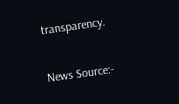transparency.

News Source:-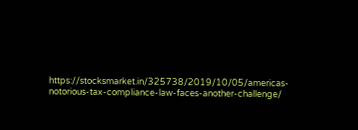https://stocksmarket.in/325738/2019/10/05/americas-notorious-tax-compliance-law-faces-another-challenge/